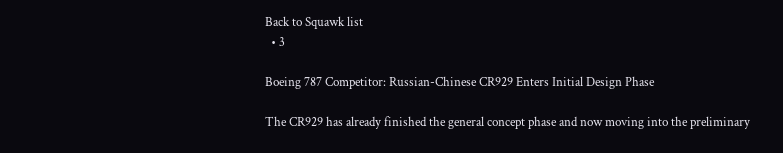Back to Squawk list
  • 3

Boeing 787 Competitor: Russian-Chinese CR929 Enters Initial Design Phase

The CR929 has already finished the general concept phase and now moving into the preliminary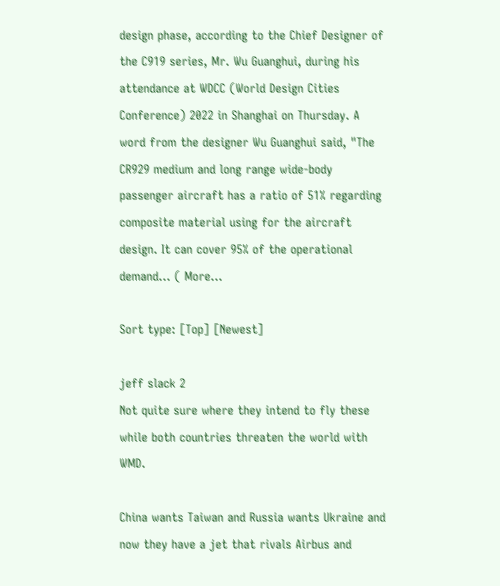design phase, according to the Chief Designer of the C919 series, Mr. Wu Guanghui, during his attendance at WDCC (World Design Cities Conference) 2022 in Shanghai on Thursday. A word from the designer Wu Guanghui said, "The CR929 medium and long range wide-body passenger aircraft has a ratio of 51% regarding composite material using for the aircraft design. It can cover 95% of the operational demand… ( More...

Sort type: [Top] [Newest]

jeff slack 2
Not quite sure where they intend to fly these while both countries threaten the world with WMD.

China wants Taiwan and Russia wants Ukraine and now they have a jet that rivals Airbus and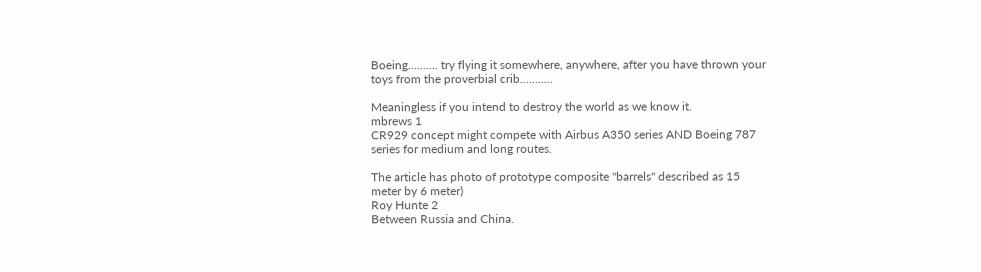Boeing.......... try flying it somewhere, anywhere, after you have thrown your toys from the proverbial crib...........

Meaningless if you intend to destroy the world as we know it.
mbrews 1
CR929 concept might compete with Airbus A350 series AND Boeing 787 series for medium and long routes.

The article has photo of prototype composite "barrels" described as 15 meter by 6 meter)
Roy Hunte 2
Between Russia and China.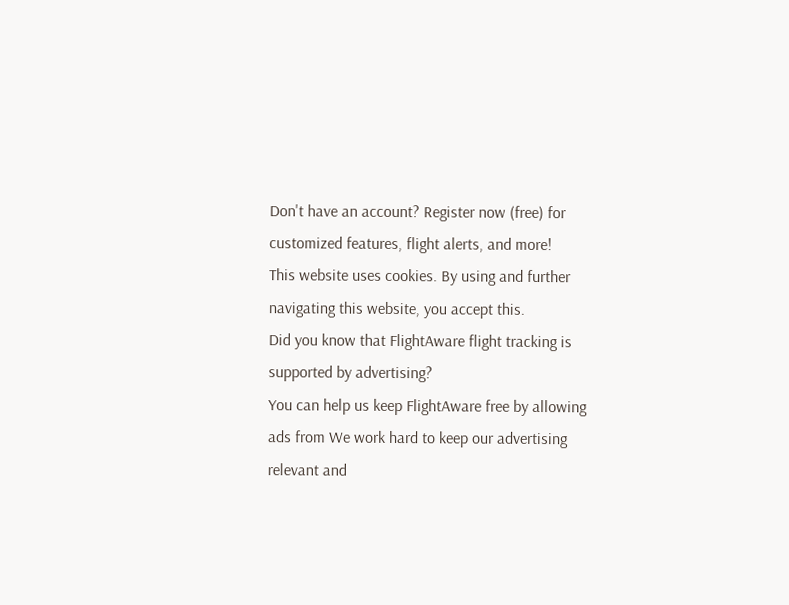Don't have an account? Register now (free) for customized features, flight alerts, and more!
This website uses cookies. By using and further navigating this website, you accept this.
Did you know that FlightAware flight tracking is supported by advertising?
You can help us keep FlightAware free by allowing ads from We work hard to keep our advertising relevant and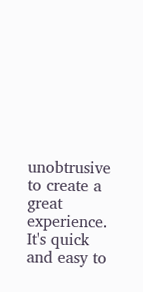unobtrusive to create a great experience. It's quick and easy to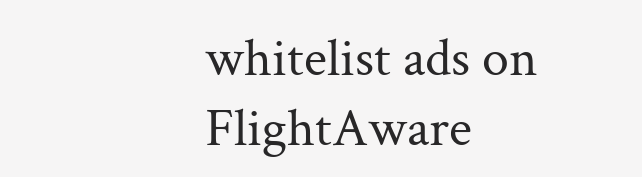whitelist ads on FlightAware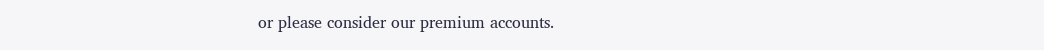or please consider our premium accounts.